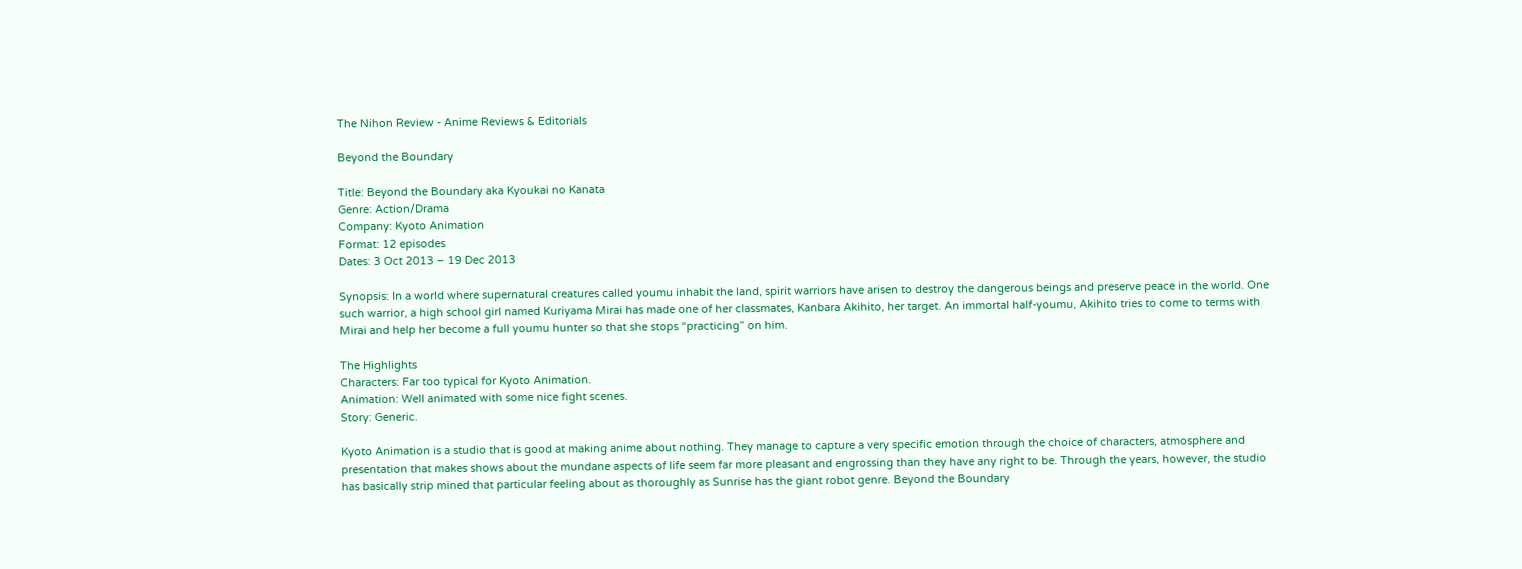The Nihon Review - Anime Reviews & Editorials

Beyond the Boundary

Title: Beyond the Boundary aka Kyoukai no Kanata
Genre: Action/Drama
Company: Kyoto Animation
Format: 12 episodes
Dates: 3 Oct 2013 – 19 Dec 2013

Synopsis: In a world where supernatural creatures called youmu inhabit the land, spirit warriors have arisen to destroy the dangerous beings and preserve peace in the world. One such warrior, a high school girl named Kuriyama Mirai has made one of her classmates, Kanbara Akihito, her target. An immortal half-youmu, Akihito tries to come to terms with Mirai and help her become a full youmu hunter so that she stops “practicing” on him.

The Highlights
Characters: Far too typical for Kyoto Animation.
Animation: Well animated with some nice fight scenes.
Story: Generic.

Kyoto Animation is a studio that is good at making anime about nothing. They manage to capture a very specific emotion through the choice of characters, atmosphere and presentation that makes shows about the mundane aspects of life seem far more pleasant and engrossing than they have any right to be. Through the years, however, the studio has basically strip mined that particular feeling about as thoroughly as Sunrise has the giant robot genre. Beyond the Boundary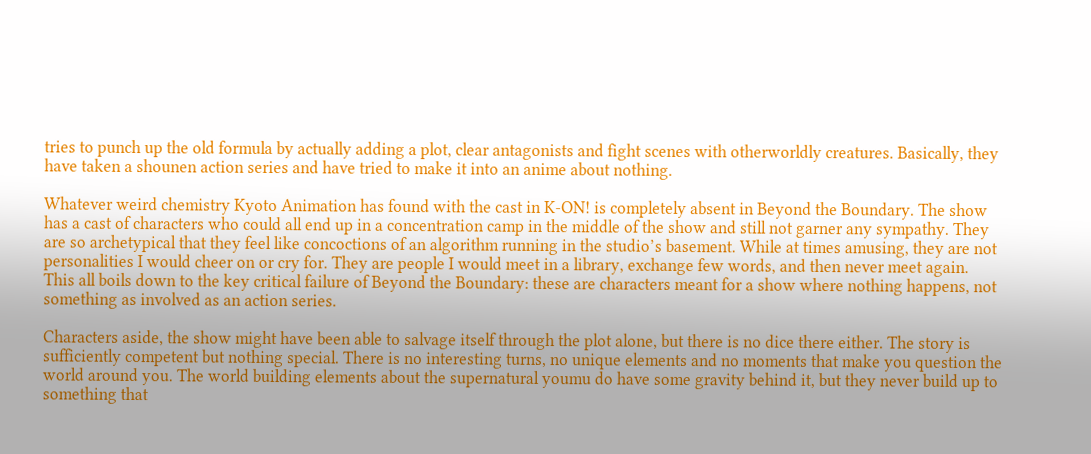tries to punch up the old formula by actually adding a plot, clear antagonists and fight scenes with otherworldly creatures. Basically, they have taken a shounen action series and have tried to make it into an anime about nothing.

Whatever weird chemistry Kyoto Animation has found with the cast in K-ON! is completely absent in Beyond the Boundary. The show has a cast of characters who could all end up in a concentration camp in the middle of the show and still not garner any sympathy. They are so archetypical that they feel like concoctions of an algorithm running in the studio’s basement. While at times amusing, they are not personalities I would cheer on or cry for. They are people I would meet in a library, exchange few words, and then never meet again. This all boils down to the key critical failure of Beyond the Boundary: these are characters meant for a show where nothing happens, not something as involved as an action series.

Characters aside, the show might have been able to salvage itself through the plot alone, but there is no dice there either. The story is sufficiently competent but nothing special. There is no interesting turns, no unique elements and no moments that make you question the world around you. The world building elements about the supernatural youmu do have some gravity behind it, but they never build up to something that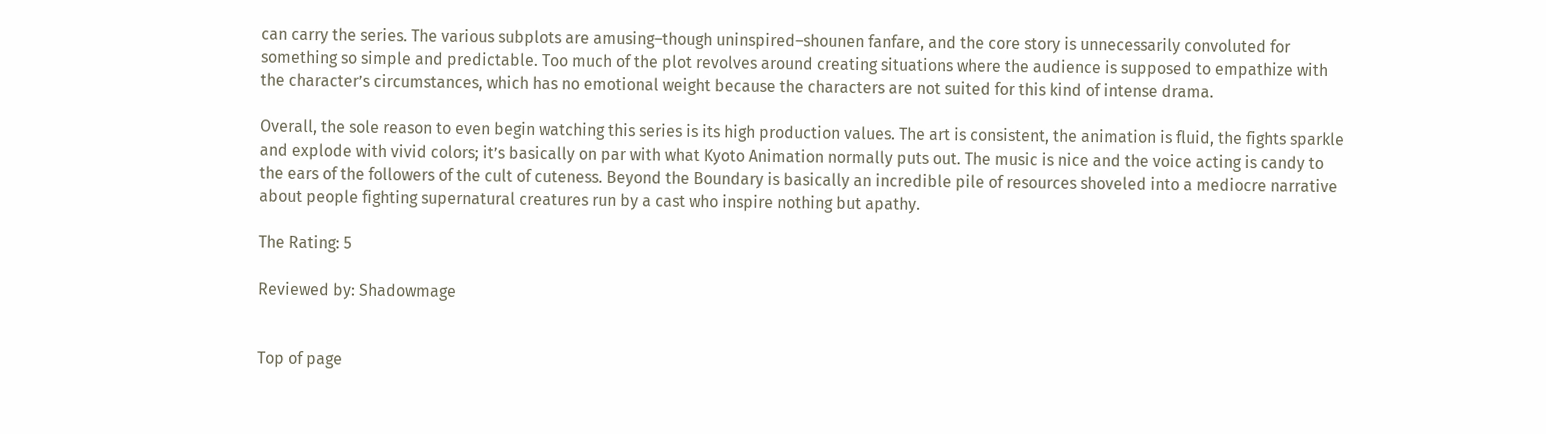can carry the series. The various subplots are amusing–though uninspired–shounen fanfare, and the core story is unnecessarily convoluted for something so simple and predictable. Too much of the plot revolves around creating situations where the audience is supposed to empathize with the character’s circumstances, which has no emotional weight because the characters are not suited for this kind of intense drama.

Overall, the sole reason to even begin watching this series is its high production values. The art is consistent, the animation is fluid, the fights sparkle and explode with vivid colors; it’s basically on par with what Kyoto Animation normally puts out. The music is nice and the voice acting is candy to the ears of the followers of the cult of cuteness. Beyond the Boundary is basically an incredible pile of resources shoveled into a mediocre narrative about people fighting supernatural creatures run by a cast who inspire nothing but apathy.

The Rating: 5

Reviewed by: Shadowmage


Top of page